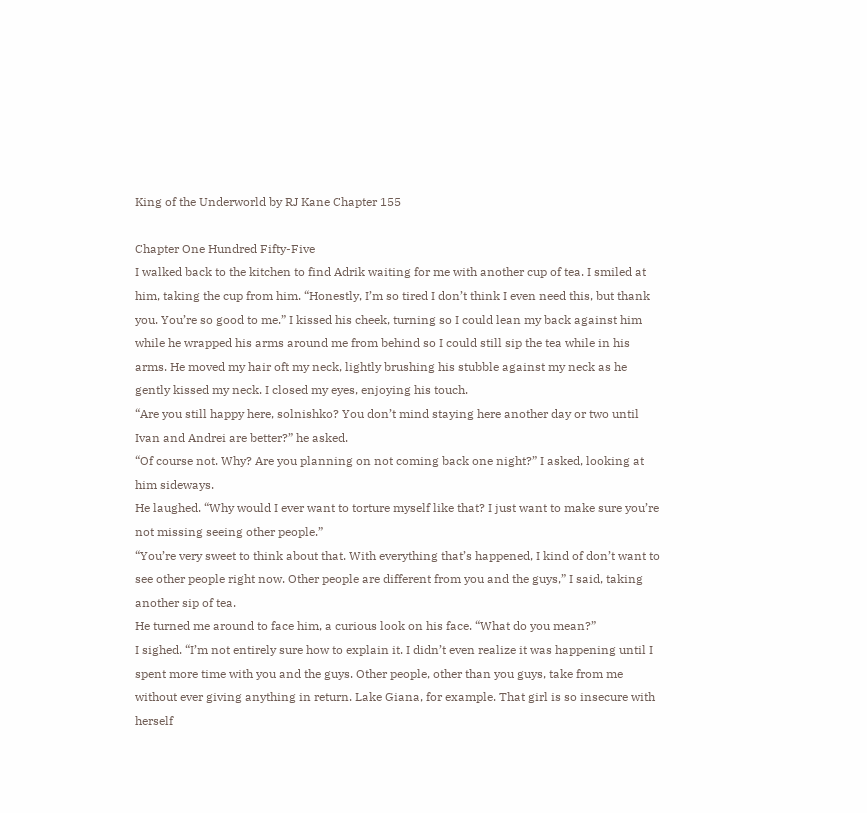King of the Underworld by RJ Kane Chapter 155

Chapter One Hundred Fifty-Five
I walked back to the kitchen to find Adrik waiting for me with another cup of tea. I smiled at him, taking the cup from him. “Honestly, I’m so tired I don’t think I even need this, but thank you. You’re so good to me.” I kissed his cheek, turning so I could lean my back against him while he wrapped his arms around me from behind so I could still sip the tea while in his arms. He moved my hair oft my neck, lightly brushing his stubble against my neck as he gently kissed my neck. I closed my eyes, enjoying his touch.
“Are you still happy here, solnishko? You don’t mind staying here another day or two until Ivan and Andrei are better?” he asked.
“Of course not. Why? Are you planning on not coming back one night?” I asked, looking at him sideways.
He laughed. “Why would I ever want to torture myself like that? I just want to make sure you’re not missing seeing other people.”
“You’re very sweet to think about that. With everything that’s happened, I kind of don’t want to see other people right now. Other people are different from you and the guys,” I said, taking another sip of tea.
He turned me around to face him, a curious look on his face. “What do you mean?”
I sighed. “I’m not entirely sure how to explain it. I didn’t even realize it was happening until I spent more time with you and the guys. Other people, other than you guys, take from me without ever giving anything in return. Lake Giana, for example. That girl is so insecure with herself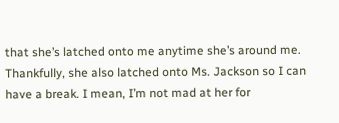that she’s latched onto me anytime she’s around me. Thankfully, she also latched onto Ms. Jackson so I can have a break. I mean, I’m not mad at her for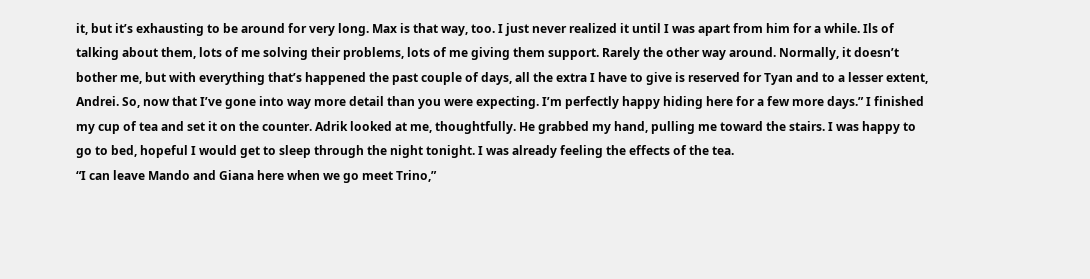it, but it’s exhausting to be around for very long. Max is that way, too. I just never realized it until I was apart from him for a while. Ils of talking about them, lots of me solving their problems, lots of me giving them support. Rarely the other way around. Normally, it doesn’t bother me, but with everything that’s happened the past couple of days, all the extra I have to give is reserved for Tyan and to a lesser extent, Andrei. So, now that I’ve gone into way more detail than you were expecting. I’m perfectly happy hiding here for a few more days.” I finished my cup of tea and set it on the counter. Adrik looked at me, thoughtfully. He grabbed my hand, pulling me toward the stairs. I was happy to go to bed, hopeful I would get to sleep through the night tonight. I was already feeling the effects of the tea.
“I can leave Mando and Giana here when we go meet Trino,”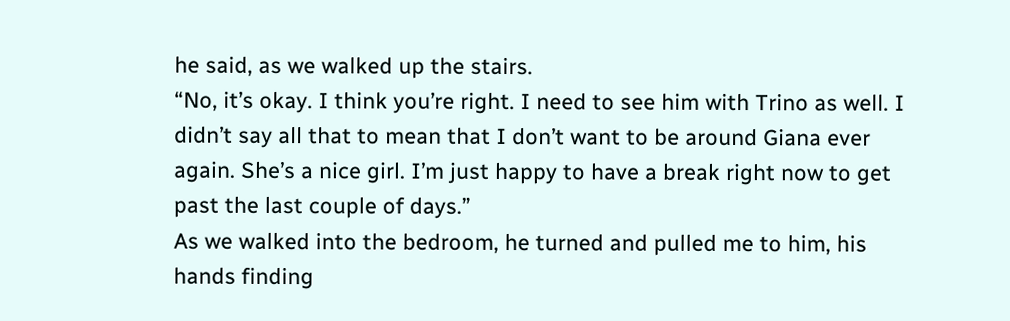he said, as we walked up the stairs.
“No, it’s okay. I think you’re right. I need to see him with Trino as well. I didn’t say all that to mean that I don’t want to be around Giana ever again. She’s a nice girl. I’m just happy to have a break right now to get past the last couple of days.”
As we walked into the bedroom, he turned and pulled me to him, his hands finding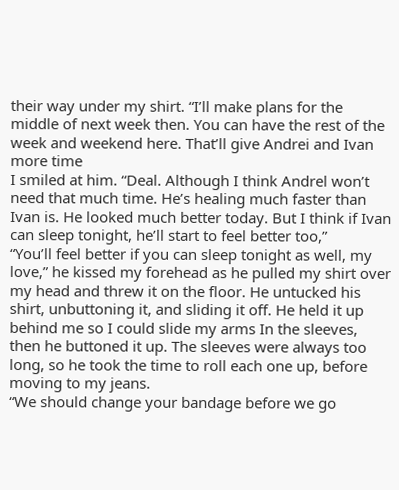their way under my shirt. “I’ll make plans for the middle of next week then. You can have the rest of the week and weekend here. That’ll give Andrei and Ivan more time
I smiled at him. “Deal. Although I think Andrel won’t need that much time. He’s healing much faster than Ivan is. He looked much better today. But I think if Ivan can sleep tonight, he’ll start to feel better too,”
“You’ll feel better if you can sleep tonight as well, my love,” he kissed my forehead as he pulled my shirt over my head and threw it on the floor. He untucked his shirt, unbuttoning it, and sliding it off. He held it up behind me so I could slide my arms In the sleeves, then he buttoned it up. The sleeves were always too long, so he took the time to roll each one up, before moving to my jeans.
“We should change your bandage before we go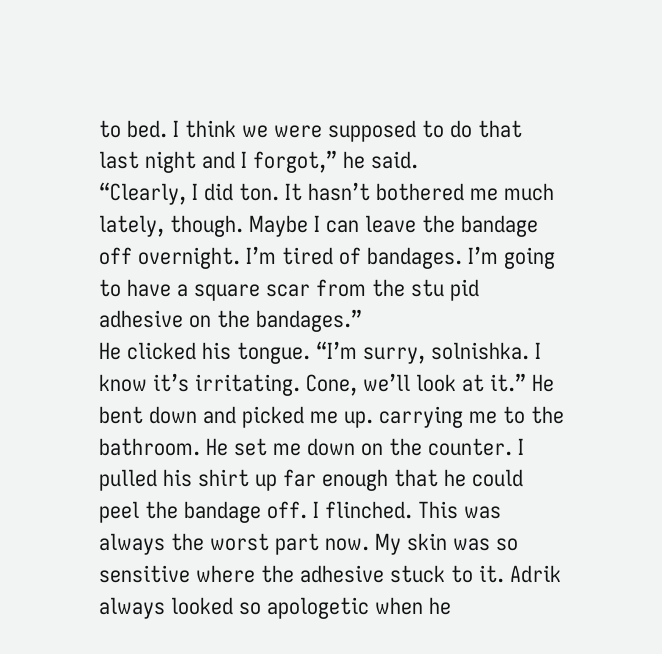to bed. I think we were supposed to do that last night and I forgot,” he said.
“Clearly, I did ton. It hasn’t bothered me much lately, though. Maybe I can leave the bandage off overnight. I’m tired of bandages. I’m going to have a square scar from the stu pid adhesive on the bandages.”
He clicked his tongue. “I’m surry, solnishka. I know it’s irritating. Cone, we’ll look at it.” He bent down and picked me up. carrying me to the bathroom. He set me down on the counter. I pulled his shirt up far enough that he could peel the bandage off. I flinched. This was always the worst part now. My skin was so sensitive where the adhesive stuck to it. Adrik always looked so apologetic when he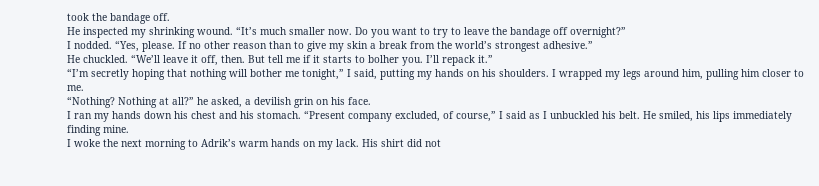took the bandage off.
He inspected my shrinking wound. “It’s much smaller now. Do you want to try to leave the bandage off overnight?”
I nodded. “Yes, please. If no other reason than to give my skin a break from the world’s strongest adhesive.”
He chuckled. “We’ll leave it off, then. But tell me if it starts to bolher you. I’ll repack it.”
“I’m secretly hoping that nothing will bother me tonight,” I said, putting my hands on his shoulders. I wrapped my legs around him, pulling him closer to me.
“Nothing? Nothing at all?” he asked, a devilish grin on his face.
I ran my hands down his chest and his stomach. “Present company excluded, of course,” I said as I unbuckled his belt. He smiled, his lips immediately finding mine.
I woke the next morning to Adrik’s warm hands on my lack. His shirt did not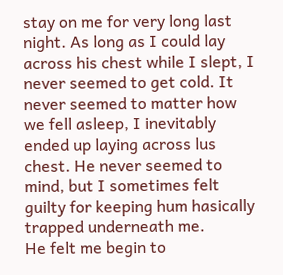stay on me for very long last night. As long as I could lay across his chest while I slept, I never seemed to get cold. It never seemed to matter how we fell asleep, I inevitably ended up laying across lus chest. He never seemed to mind, but I sometimes felt guilty for keeping hum hasically trapped underneath me.
He felt me begin to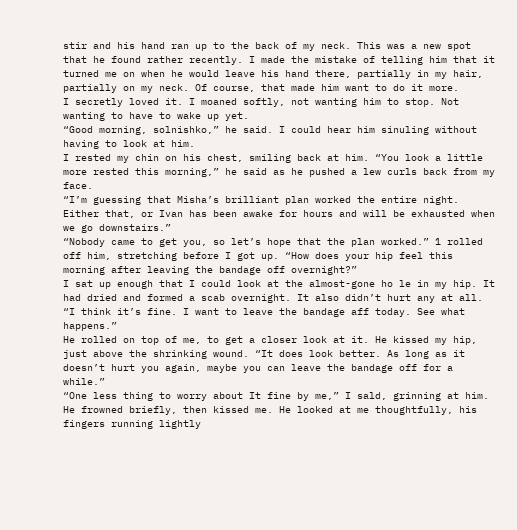stir and his hand ran up to the back of my neck. This was a new spot that he found rather recently. I made the mistake of telling him that it turned me on when he would leave his hand there, partially in my hair, partially on my neck. Of course, that made him want to do it more.
I secretly loved it. I moaned softly, not wanting him to stop. Not wanting to have to wake up yet.
“Good morning, solnishko,” he said. I could hear him sinuling without having to look at him.
I rested my chin on his chest, smiling back at him. “You look a little more rested this morning,” he said as he pushed a lew curls back from my face.
“I’m guessing that Misha’s brilliant plan worked the entire night. Either that, or Ivan has been awake for hours and will be exhausted when we go downstairs.”
“Nobody came to get you, so let’s hope that the plan worked.” 1 rolled off him, stretching before I got up. “How does your hip feel this morning after leaving the bandage off overnight?”
I sat up enough that I could look at the almost-gone ho le in my hip. It had dried and formed a scab overnight. It also didn’t hurt any at all. “I think it’s fine. I want to leave the bandage aff today. See what happens.”
He rolled on top of me, to get a closer look at it. He kissed my hip, just above the shrinking wound. “It does look better. As long as it doesn’t hurt you again, maybe you can leave the bandage off for a while.”
“One less thing to worry about It fine by me,” I sald, grinning at him.
He frowned briefly, then kissed me. He looked at me thoughtfully, his fingers running lightly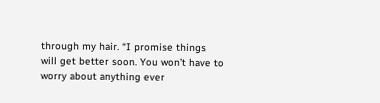through my hair. “I promise things
will get better soon. You won’t have to worry about anything ever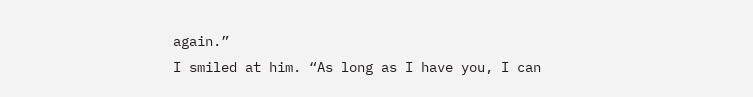again.”
I smiled at him. “As long as I have you, I can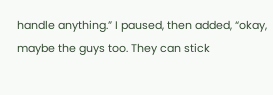handle anything.” I paused, then added, “okay, maybe the guys too. They can stick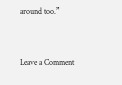around too.”


Leave a Comment